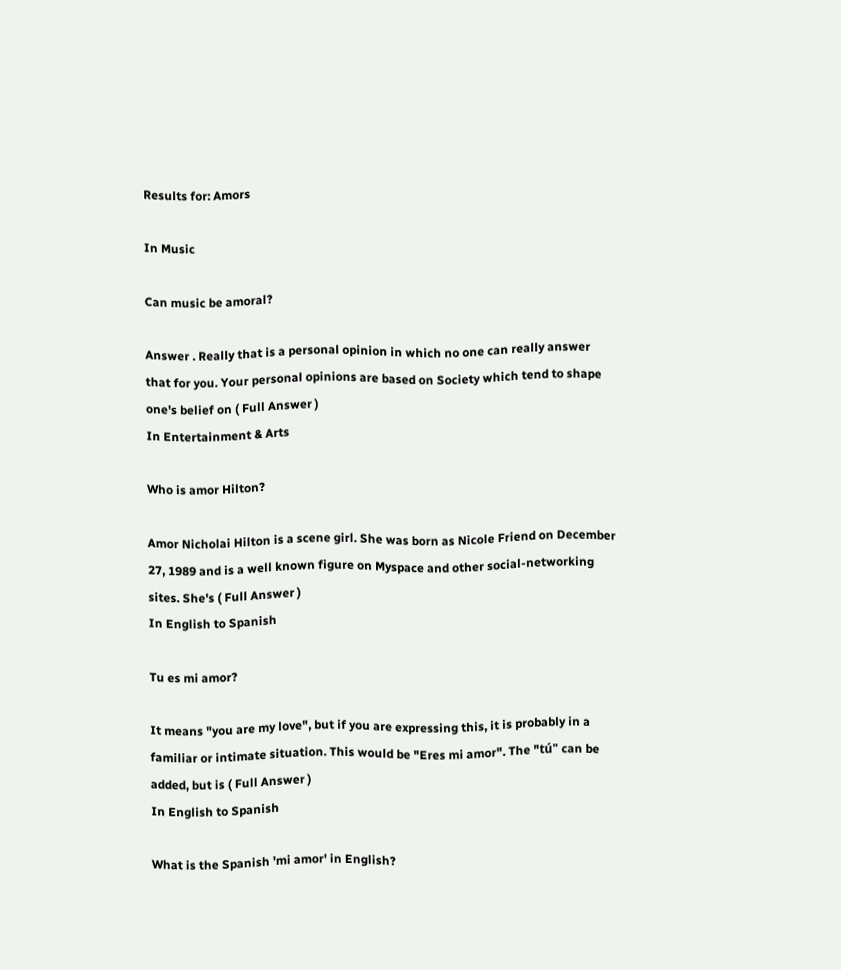Results for: Amors

In Music

Can music be amoral?

Answer . Really that is a personal opinion in which no one can really answer that for you. Your personal opinions are based on Society which tend to shape one's belief on ( Full Answer )
In Entertainment & Arts

Who is amor Hilton?

Amor Nicholai Hilton is a scene girl. She was born as Nicole Friend on December 27, 1989 and is a well known figure on Myspace and other social-networking sites. She's ( Full Answer )
In English to Spanish

Tu es mi amor?

It means "you are my love", but if you are expressing this, it is probably in a familiar or intimate situation. This would be "Eres mi amor". The "tú" can be added, but is ( Full Answer )
In English to Spanish

What is the Spanish 'mi amor' in English?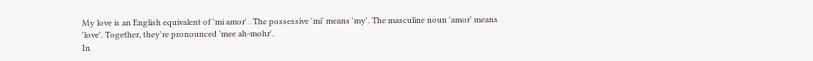My love is an English equivalent of 'mi amor' . The possessive 'mi' means 'my'. The masculine noun 'amor' means 'love'. Together, they're pronounced 'mee ah-mohr'.
In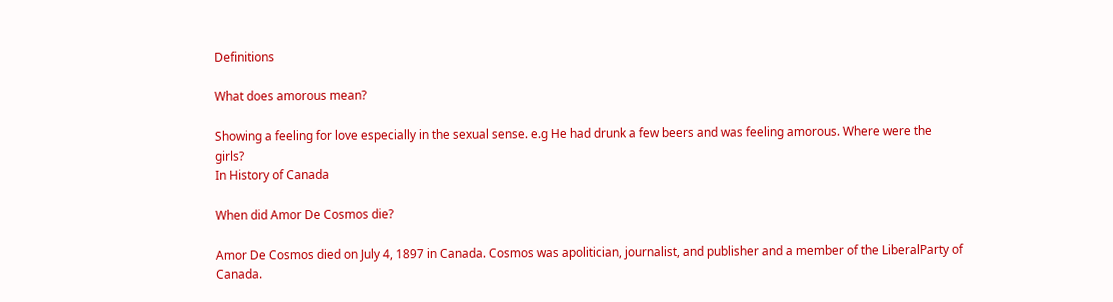Definitions

What does amorous mean?

Showing a feeling for love especially in the sexual sense. e.g He had drunk a few beers and was feeling amorous. Where were the girls?
In History of Canada

When did Amor De Cosmos die?

Amor De Cosmos died on July 4, 1897 in Canada. Cosmos was apolitician, journalist, and publisher and a member of the LiberalParty of Canada.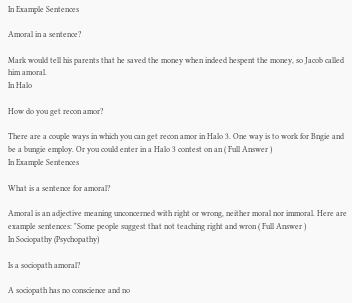In Example Sentences

Amoral in a sentence?

Mark would tell his parents that he saved the money when indeed hespent the money, so Jacob called him amoral.
In Halo

How do you get recon amor?

There are a couple ways in which you can get recon amor in Halo 3. One way is to work for Bngie and be a bungie employ. Or you could enter in a Halo 3 contest on an ( Full Answer )
In Example Sentences

What is a sentence for amoral?

Amoral is an adjective meaning unconcerned with right or wrong, neither moral nor immoral. Here are example sentences: "Some people suggest that not teaching right and wron ( Full Answer )
In Sociopathy (Psychopathy)

Is a sociopath amoral?

A sociopath has no conscience and no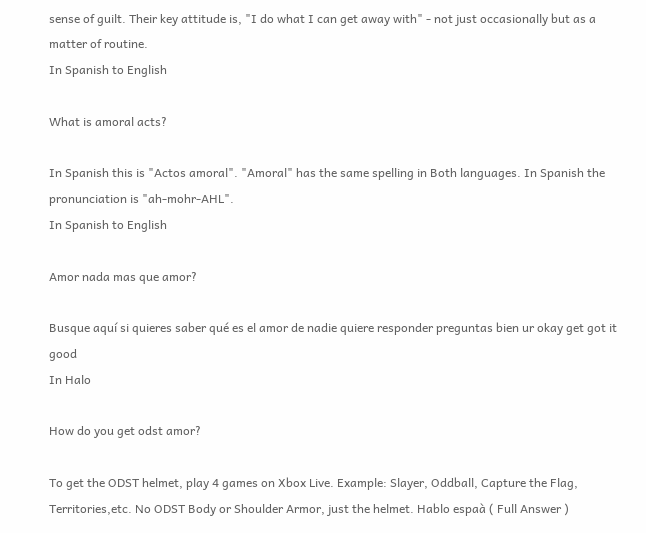sense of guilt. Their key attitude is, "I do what I can get away with" - not just occasionally but as a matter of routine.
In Spanish to English

What is amoral acts?

In Spanish this is "Actos amoral". "Amoral" has the same spelling in Both languages. In Spanish the pronunciation is "ah-mohr-AHL".
In Spanish to English

Amor nada mas que amor?

Busque aquí si quieres saber qué es el amor de nadie quiere responder preguntas bien ur okay get got it good
In Halo

How do you get odst amor?

To get the ODST helmet, play 4 games on Xbox Live. Example: Slayer, Oddball, Capture the Flag, Territories,etc. No ODST Body or Shoulder Armor, just the helmet. Hablo espaà ( Full Answer )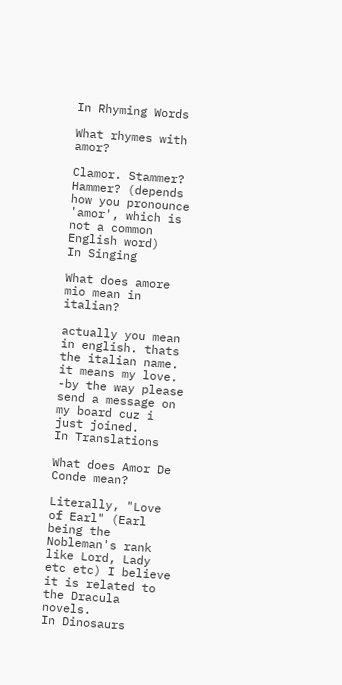In Rhyming Words

What rhymes with amor?

Clamor. Stammer? Hammer? (depends how you pronounce 'amor', which is not a common English word)
In Singing

What does amore mio mean in italian?

actually you mean in english. thats the italian name. it means my love. -by the way please send a message on my board cuz i just joined.
In Translations

What does Amor De Conde mean?

Literally, "Love of Earl" (Earl being the Nobleman's rank like Lord, Lady etc etc) I believe it is related to the Dracula novels.
In Dinosaurs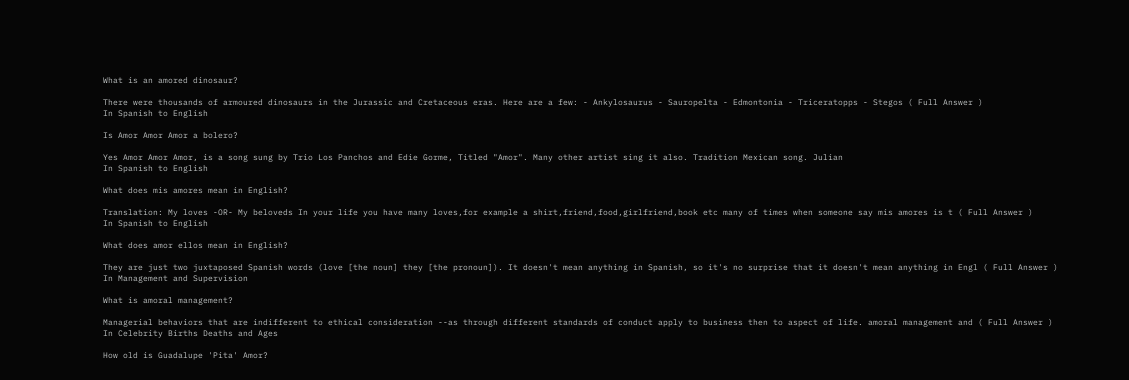What is an amored dinosaur?

There were thousands of armoured dinosaurs in the Jurassic and Cretaceous eras. Here are a few: - Ankylosaurus - Sauropelta - Edmontonia - Triceratopps - Stegos ( Full Answer )
In Spanish to English

Is Amor Amor Amor a bolero?

Yes Amor Amor Amor, is a song sung by Trio Los Panchos and Edie Gorme, Titled "Amor". Many other artist sing it also. Tradition Mexican song. Julian
In Spanish to English

What does mis amores mean in English?

Translation: My loves -OR- My beloveds In your life you have many loves,for example a shirt,friend,food,girlfriend,book etc many of times when someone say mis amores is t ( Full Answer )
In Spanish to English

What does amor ellos mean in English?

They are just two juxtaposed Spanish words (love [the noun] they [the pronoun]). It doesn't mean anything in Spanish, so it's no surprise that it doesn't mean anything in Engl ( Full Answer )
In Management and Supervision

What is amoral management?

Managerial behaviors that are indifferent to ethical consideration --as through different standards of conduct apply to business then to aspect of life. amoral management and ( Full Answer )
In Celebrity Births Deaths and Ages

How old is Guadalupe 'Pita' Amor?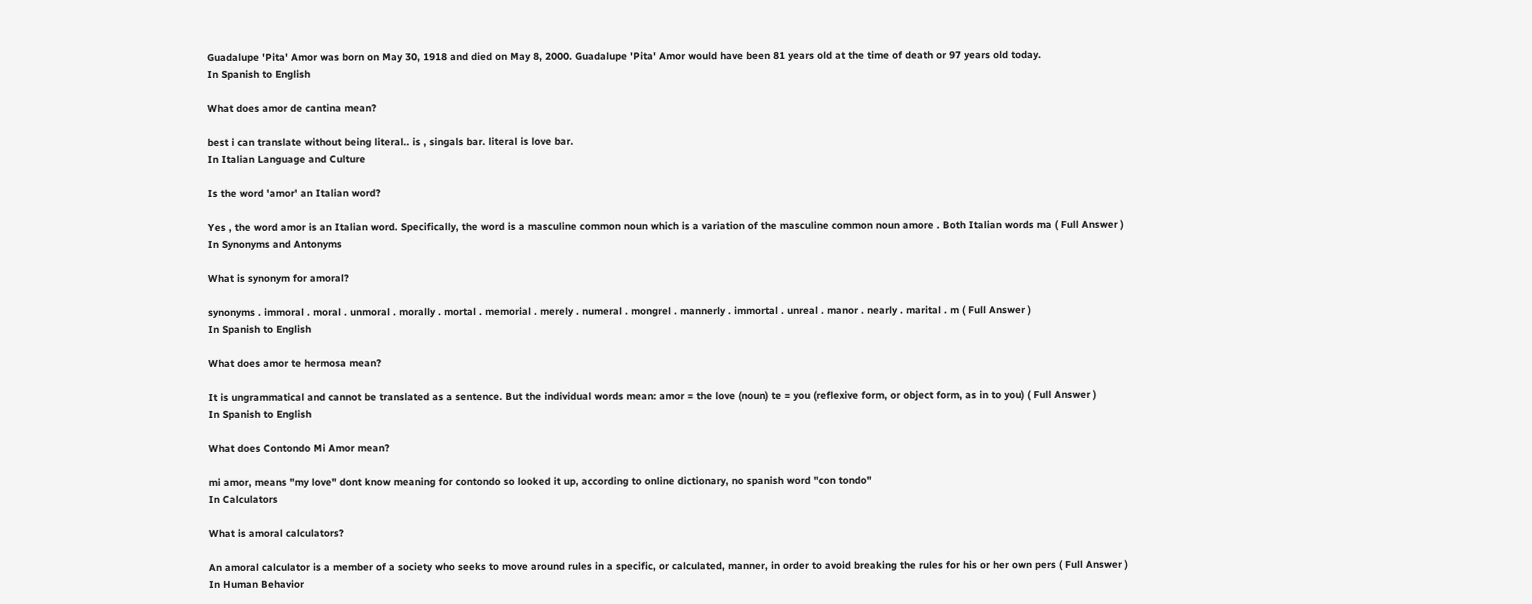Guadalupe 'Pita' Amor was born on May 30, 1918 and died on May 8, 2000. Guadalupe 'Pita' Amor would have been 81 years old at the time of death or 97 years old today.
In Spanish to English

What does amor de cantina mean?

best i can translate without being literal.. is , singals bar. literal is love bar.
In Italian Language and Culture

Is the word 'amor' an Italian word?

Yes , the word amor is an Italian word. Specifically, the word is a masculine common noun which is a variation of the masculine common noun amore . Both Italian words ma ( Full Answer )
In Synonyms and Antonyms

What is synonym for amoral?

synonyms . immoral . moral . unmoral . morally . mortal . memorial . merely . numeral . mongrel . mannerly . immortal . unreal . manor . nearly . marital . m ( Full Answer )
In Spanish to English

What does amor te hermosa mean?

It is ungrammatical and cannot be translated as a sentence. But the individual words mean: amor = the love (noun) te = you (reflexive form, or object form, as in to you) ( Full Answer )
In Spanish to English

What does Contondo Mi Amor mean?

mi amor, means "my love" dont know meaning for contondo so looked it up, according to online dictionary, no spanish word "con tondo"
In Calculators

What is amoral calculators?

An amoral calculator is a member of a society who seeks to move around rules in a specific, or calculated, manner, in order to avoid breaking the rules for his or her own pers ( Full Answer )
In Human Behavior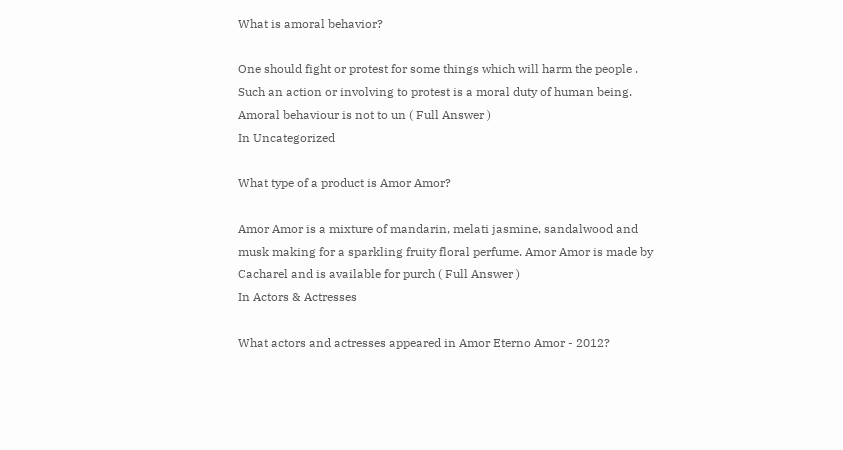What is amoral behavior?

One should fight or protest for some things which will harm the people . Such an action or involving to protest is a moral duty of human being. Amoral behaviour is not to un ( Full Answer )
In Uncategorized

What type of a product is Amor Amor?

Amor Amor is a mixture of mandarin, melati jasmine, sandalwood and musk making for a sparkling fruity floral perfume. Amor Amor is made by Cacharel and is available for purch ( Full Answer )
In Actors & Actresses

What actors and actresses appeared in Amor Eterno Amor - 2012?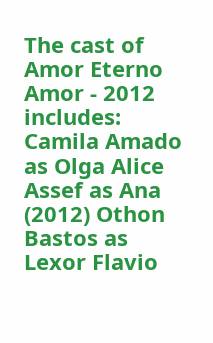The cast of Amor Eterno Amor - 2012 includes: Camila Amado as Olga Alice Assef as Ana (2012) Othon Bastos as Lexor Flavio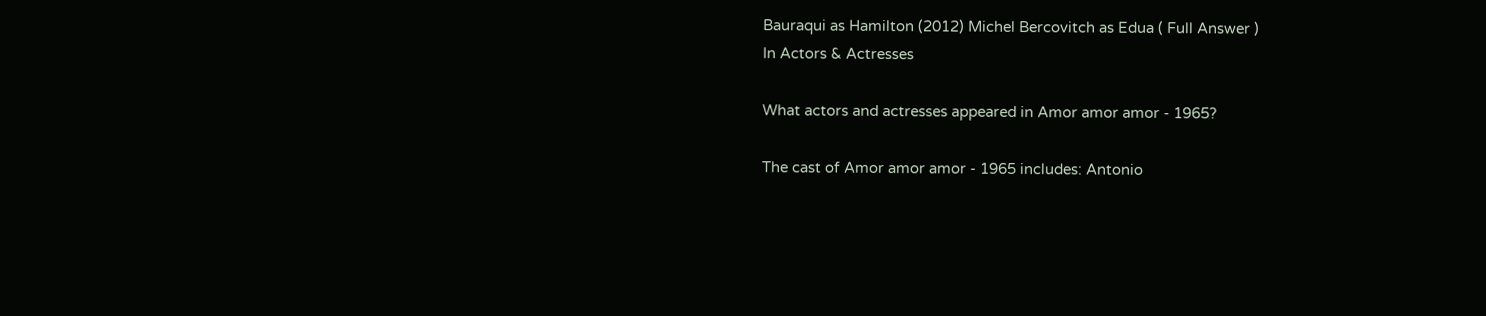Bauraqui as Hamilton (2012) Michel Bercovitch as Edua ( Full Answer )
In Actors & Actresses

What actors and actresses appeared in Amor amor amor - 1965?

The cast of Amor amor amor - 1965 includes: Antonio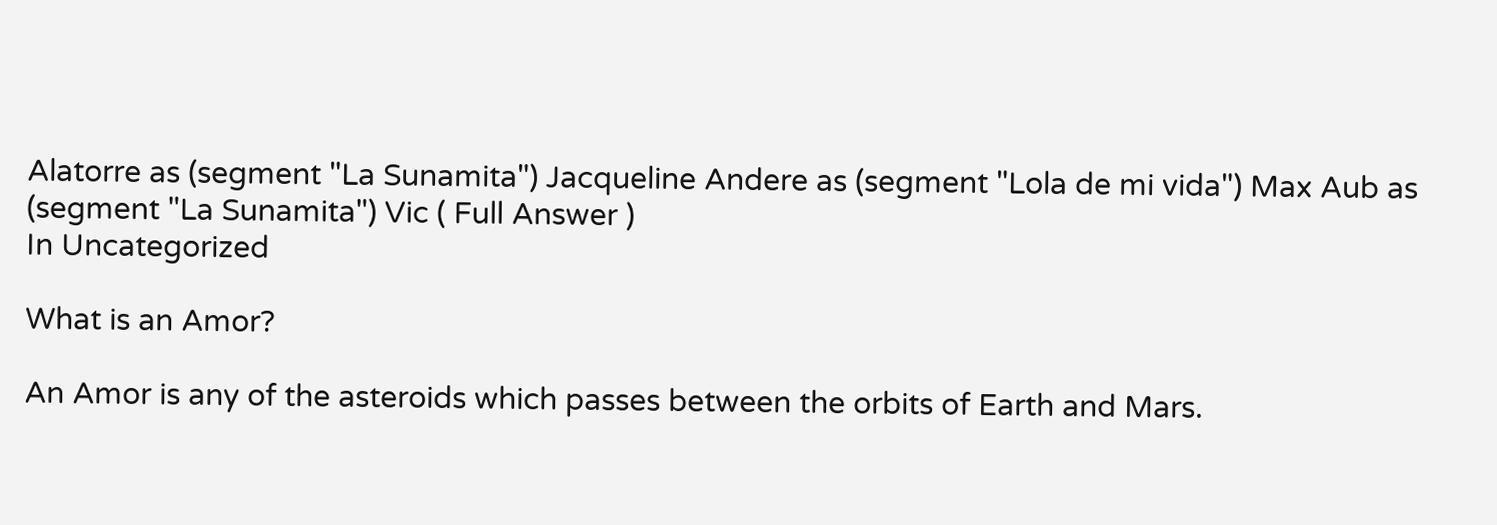Alatorre as (segment "La Sunamita") Jacqueline Andere as (segment "Lola de mi vida") Max Aub as (segment "La Sunamita") Vic ( Full Answer )
In Uncategorized

What is an Amor?

An Amor is any of the asteroids which passes between the orbits of Earth and Mars.